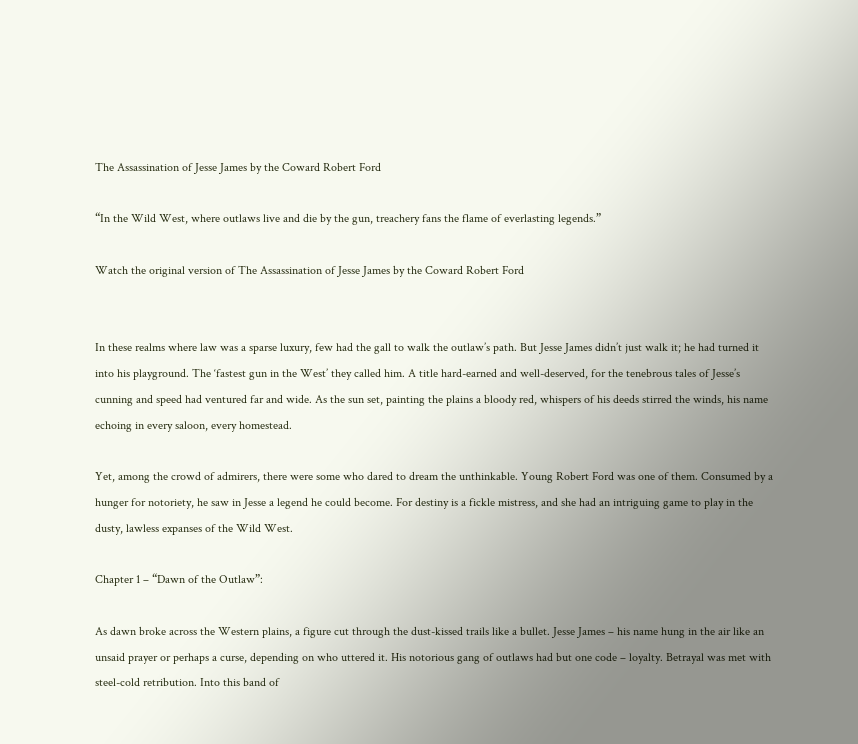The Assassination of Jesse James by the Coward Robert Ford

“In the Wild West, where outlaws live and die by the gun, treachery fans the flame of everlasting legends.”

Watch the original version of The Assassination of Jesse James by the Coward Robert Ford


In these realms where law was a sparse luxury, few had the gall to walk the outlaw’s path. But Jesse James didn’t just walk it; he had turned it into his playground. The ‘fastest gun in the West’ they called him. A title hard-earned and well-deserved, for the tenebrous tales of Jesse’s cunning and speed had ventured far and wide. As the sun set, painting the plains a bloody red, whispers of his deeds stirred the winds, his name echoing in every saloon, every homestead.

Yet, among the crowd of admirers, there were some who dared to dream the unthinkable. Young Robert Ford was one of them. Consumed by a hunger for notoriety, he saw in Jesse a legend he could become. For destiny is a fickle mistress, and she had an intriguing game to play in the dusty, lawless expanses of the Wild West.

Chapter 1 – “Dawn of the Outlaw”:

As dawn broke across the Western plains, a figure cut through the dust-kissed trails like a bullet. Jesse James – his name hung in the air like an unsaid prayer or perhaps a curse, depending on who uttered it. His notorious gang of outlaws had but one code – loyalty. Betrayal was met with steel-cold retribution. Into this band of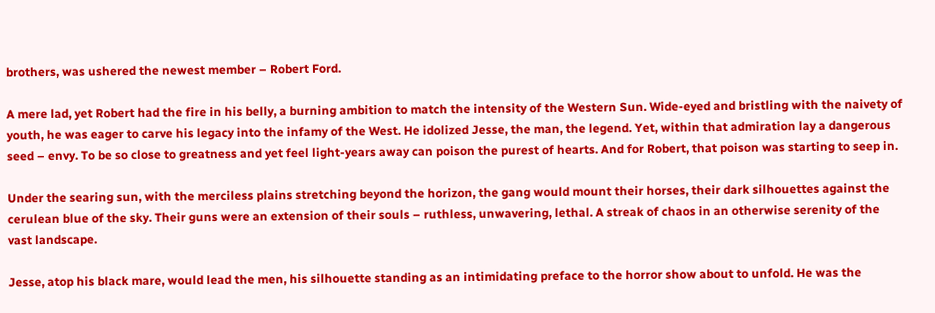brothers, was ushered the newest member – Robert Ford.

A mere lad, yet Robert had the fire in his belly, a burning ambition to match the intensity of the Western Sun. Wide-eyed and bristling with the naivety of youth, he was eager to carve his legacy into the infamy of the West. He idolized Jesse, the man, the legend. Yet, within that admiration lay a dangerous seed – envy. To be so close to greatness and yet feel light-years away can poison the purest of hearts. And for Robert, that poison was starting to seep in.

Under the searing sun, with the merciless plains stretching beyond the horizon, the gang would mount their horses, their dark silhouettes against the cerulean blue of the sky. Their guns were an extension of their souls – ruthless, unwavering, lethal. A streak of chaos in an otherwise serenity of the vast landscape.

Jesse, atop his black mare, would lead the men, his silhouette standing as an intimidating preface to the horror show about to unfold. He was the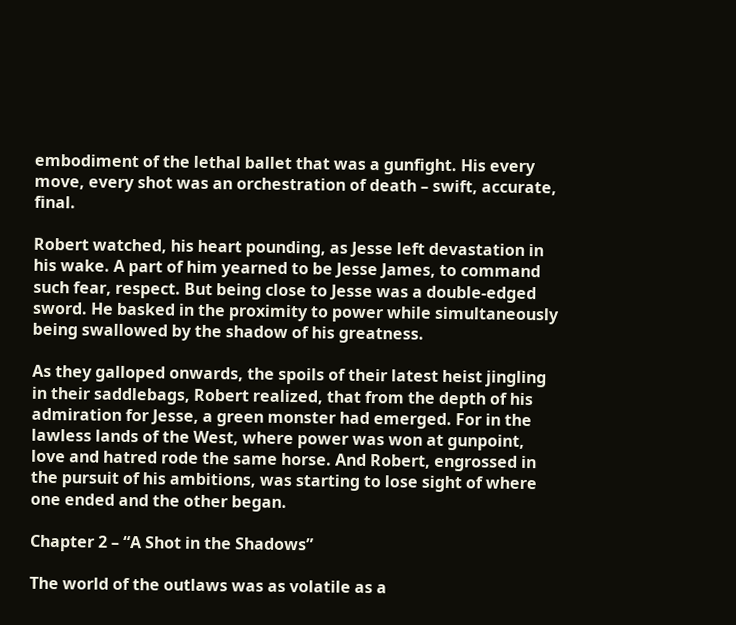embodiment of the lethal ballet that was a gunfight. His every move, every shot was an orchestration of death – swift, accurate, final.

Robert watched, his heart pounding, as Jesse left devastation in his wake. A part of him yearned to be Jesse James, to command such fear, respect. But being close to Jesse was a double-edged sword. He basked in the proximity to power while simultaneously being swallowed by the shadow of his greatness.

As they galloped onwards, the spoils of their latest heist jingling in their saddlebags, Robert realized, that from the depth of his admiration for Jesse, a green monster had emerged. For in the lawless lands of the West, where power was won at gunpoint, love and hatred rode the same horse. And Robert, engrossed in the pursuit of his ambitions, was starting to lose sight of where one ended and the other began.

Chapter 2 – “A Shot in the Shadows”

The world of the outlaws was as volatile as a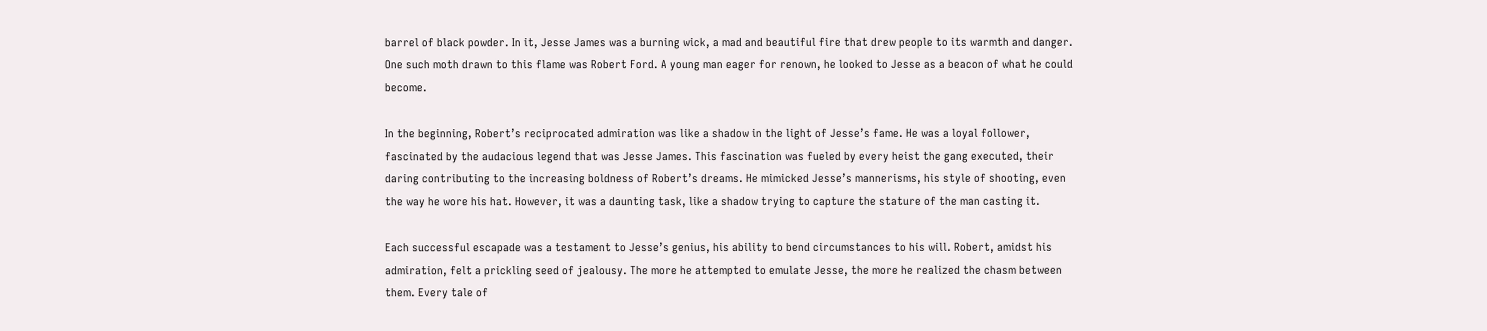barrel of black powder. In it, Jesse James was a burning wick, a mad and beautiful fire that drew people to its warmth and danger. One such moth drawn to this flame was Robert Ford. A young man eager for renown, he looked to Jesse as a beacon of what he could become.

In the beginning, Robert’s reciprocated admiration was like a shadow in the light of Jesse’s fame. He was a loyal follower, fascinated by the audacious legend that was Jesse James. This fascination was fueled by every heist the gang executed, their daring contributing to the increasing boldness of Robert’s dreams. He mimicked Jesse’s mannerisms, his style of shooting, even the way he wore his hat. However, it was a daunting task, like a shadow trying to capture the stature of the man casting it.

Each successful escapade was a testament to Jesse’s genius, his ability to bend circumstances to his will. Robert, amidst his admiration, felt a prickling seed of jealousy. The more he attempted to emulate Jesse, the more he realized the chasm between them. Every tale of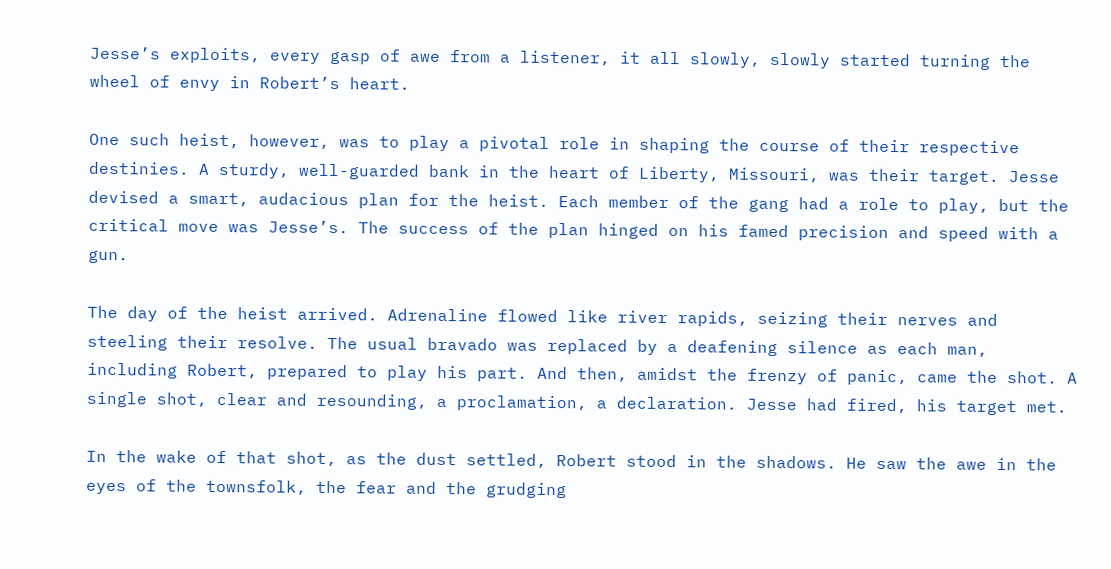Jesse’s exploits, every gasp of awe from a listener, it all slowly, slowly started turning the wheel of envy in Robert’s heart.

One such heist, however, was to play a pivotal role in shaping the course of their respective destinies. A sturdy, well-guarded bank in the heart of Liberty, Missouri, was their target. Jesse devised a smart, audacious plan for the heist. Each member of the gang had a role to play, but the critical move was Jesse’s. The success of the plan hinged on his famed precision and speed with a gun.

The day of the heist arrived. Adrenaline flowed like river rapids, seizing their nerves and steeling their resolve. The usual bravado was replaced by a deafening silence as each man, including Robert, prepared to play his part. And then, amidst the frenzy of panic, came the shot. A single shot, clear and resounding, a proclamation, a declaration. Jesse had fired, his target met.

In the wake of that shot, as the dust settled, Robert stood in the shadows. He saw the awe in the eyes of the townsfolk, the fear and the grudging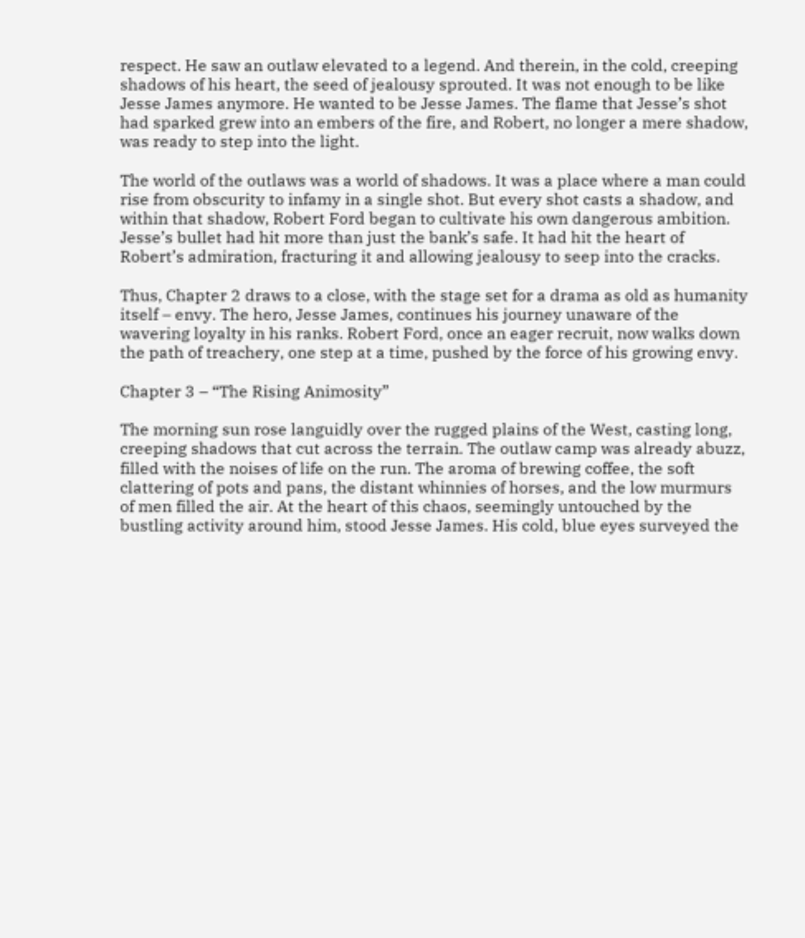respect. He saw an outlaw elevated to a legend. And therein, in the cold, creeping shadows of his heart, the seed of jealousy sprouted. It was not enough to be like Jesse James anymore. He wanted to be Jesse James. The flame that Jesse’s shot had sparked grew into an embers of the fire, and Robert, no longer a mere shadow, was ready to step into the light.

The world of the outlaws was a world of shadows. It was a place where a man could rise from obscurity to infamy in a single shot. But every shot casts a shadow, and within that shadow, Robert Ford began to cultivate his own dangerous ambition. Jesse’s bullet had hit more than just the bank’s safe. It had hit the heart of Robert’s admiration, fracturing it and allowing jealousy to seep into the cracks.

Thus, Chapter 2 draws to a close, with the stage set for a drama as old as humanity itself – envy. The hero, Jesse James, continues his journey unaware of the wavering loyalty in his ranks. Robert Ford, once an eager recruit, now walks down the path of treachery, one step at a time, pushed by the force of his growing envy.

Chapter 3 – “The Rising Animosity”

The morning sun rose languidly over the rugged plains of the West, casting long, creeping shadows that cut across the terrain. The outlaw camp was already abuzz, filled with the noises of life on the run. The aroma of brewing coffee, the soft clattering of pots and pans, the distant whinnies of horses, and the low murmurs of men filled the air. At the heart of this chaos, seemingly untouched by the bustling activity around him, stood Jesse James. His cold, blue eyes surveyed the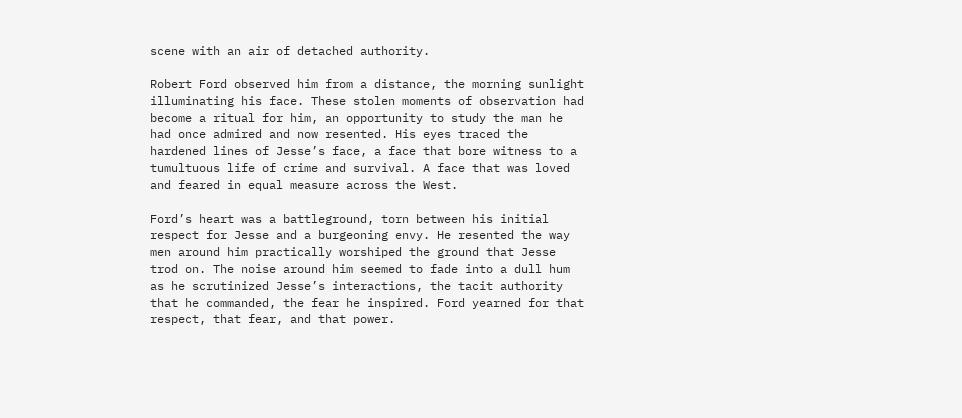scene with an air of detached authority.

Robert Ford observed him from a distance, the morning sunlight illuminating his face. These stolen moments of observation had become a ritual for him, an opportunity to study the man he had once admired and now resented. His eyes traced the hardened lines of Jesse’s face, a face that bore witness to a tumultuous life of crime and survival. A face that was loved and feared in equal measure across the West.

Ford’s heart was a battleground, torn between his initial respect for Jesse and a burgeoning envy. He resented the way men around him practically worshiped the ground that Jesse trod on. The noise around him seemed to fade into a dull hum as he scrutinized Jesse’s interactions, the tacit authority that he commanded, the fear he inspired. Ford yearned for that respect, that fear, and that power.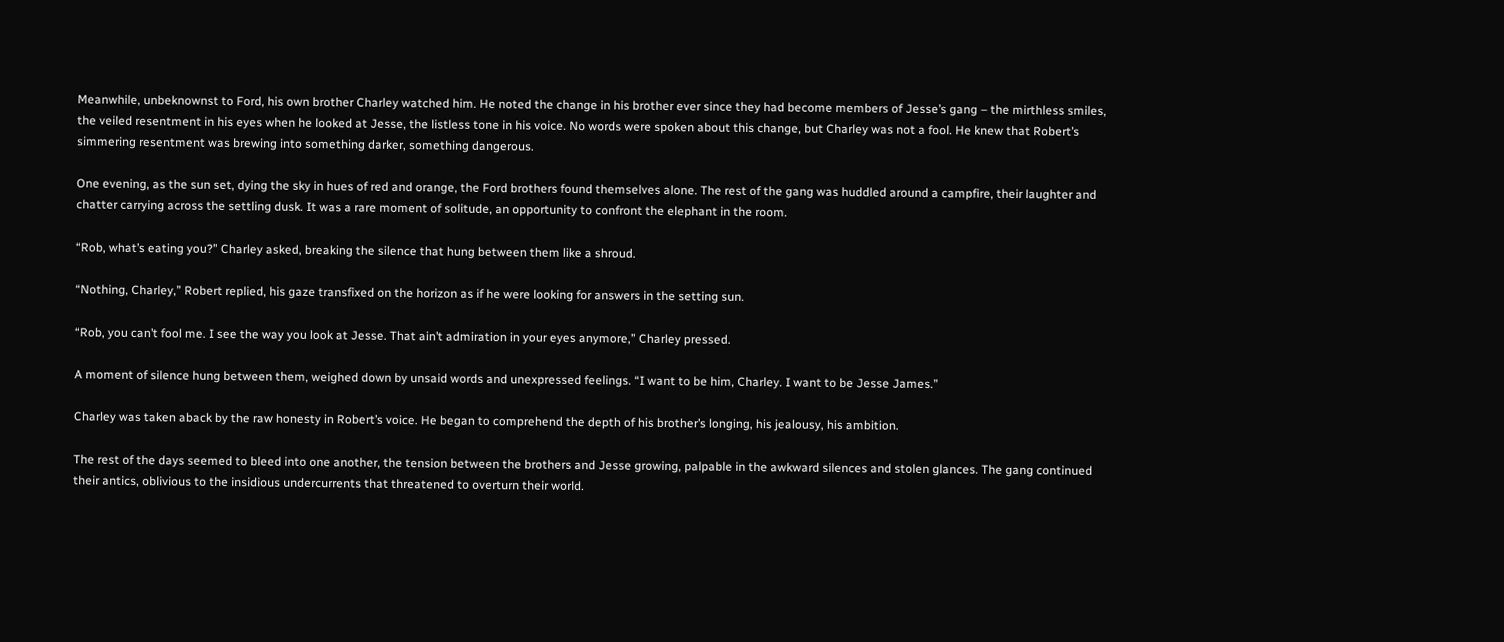Meanwhile, unbeknownst to Ford, his own brother Charley watched him. He noted the change in his brother ever since they had become members of Jesse’s gang – the mirthless smiles, the veiled resentment in his eyes when he looked at Jesse, the listless tone in his voice. No words were spoken about this change, but Charley was not a fool. He knew that Robert’s simmering resentment was brewing into something darker, something dangerous.

One evening, as the sun set, dying the sky in hues of red and orange, the Ford brothers found themselves alone. The rest of the gang was huddled around a campfire, their laughter and chatter carrying across the settling dusk. It was a rare moment of solitude, an opportunity to confront the elephant in the room.

“Rob, what’s eating you?” Charley asked, breaking the silence that hung between them like a shroud.

“Nothing, Charley,” Robert replied, his gaze transfixed on the horizon as if he were looking for answers in the setting sun.

“Rob, you can’t fool me. I see the way you look at Jesse. That ain’t admiration in your eyes anymore,” Charley pressed.

A moment of silence hung between them, weighed down by unsaid words and unexpressed feelings. “I want to be him, Charley. I want to be Jesse James.”

Charley was taken aback by the raw honesty in Robert’s voice. He began to comprehend the depth of his brother’s longing, his jealousy, his ambition.

The rest of the days seemed to bleed into one another, the tension between the brothers and Jesse growing, palpable in the awkward silences and stolen glances. The gang continued their antics, oblivious to the insidious undercurrents that threatened to overturn their world.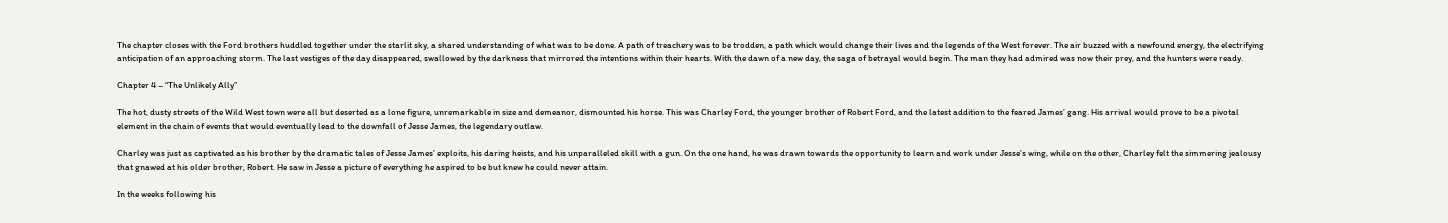The chapter closes with the Ford brothers huddled together under the starlit sky, a shared understanding of what was to be done. A path of treachery was to be trodden, a path which would change their lives and the legends of the West forever. The air buzzed with a newfound energy, the electrifying anticipation of an approaching storm. The last vestiges of the day disappeared, swallowed by the darkness that mirrored the intentions within their hearts. With the dawn of a new day, the saga of betrayal would begin. The man they had admired was now their prey, and the hunters were ready.

Chapter 4 – “The Unlikely Ally”

The hot, dusty streets of the Wild West town were all but deserted as a lone figure, unremarkable in size and demeanor, dismounted his horse. This was Charley Ford, the younger brother of Robert Ford, and the latest addition to the feared James’ gang. His arrival would prove to be a pivotal element in the chain of events that would eventually lead to the downfall of Jesse James, the legendary outlaw.

Charley was just as captivated as his brother by the dramatic tales of Jesse James’ exploits, his daring heists, and his unparalleled skill with a gun. On the one hand, he was drawn towards the opportunity to learn and work under Jesse’s wing, while on the other, Charley felt the simmering jealousy that gnawed at his older brother, Robert. He saw in Jesse a picture of everything he aspired to be but knew he could never attain.

In the weeks following his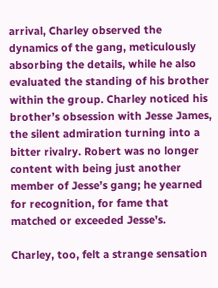arrival, Charley observed the dynamics of the gang, meticulously absorbing the details, while he also evaluated the standing of his brother within the group. Charley noticed his brother’s obsession with Jesse James, the silent admiration turning into a bitter rivalry. Robert was no longer content with being just another member of Jesse’s gang; he yearned for recognition, for fame that matched or exceeded Jesse’s.

Charley, too, felt a strange sensation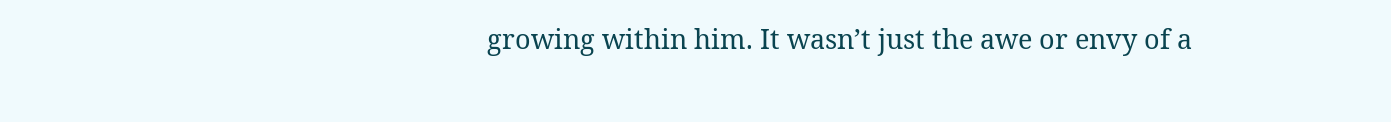growing within him. It wasn’t just the awe or envy of a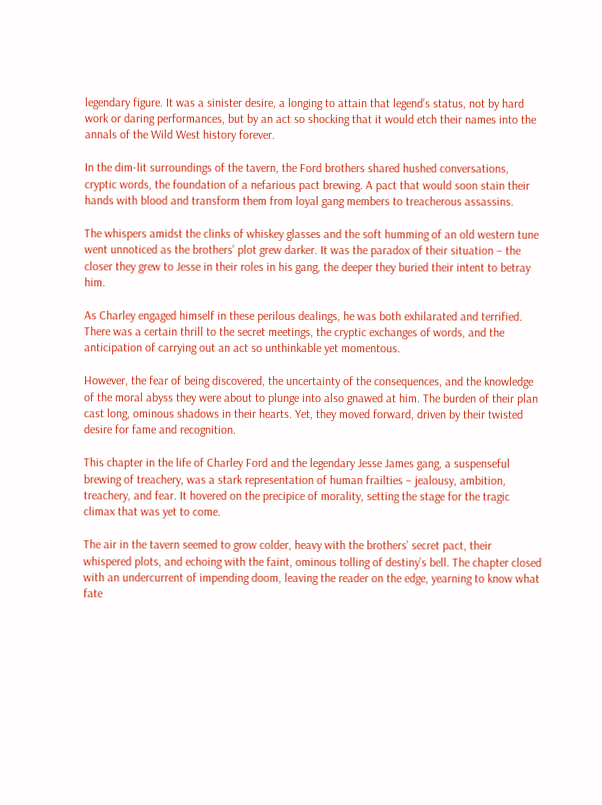legendary figure. It was a sinister desire, a longing to attain that legend’s status, not by hard work or daring performances, but by an act so shocking that it would etch their names into the annals of the Wild West history forever.

In the dim-lit surroundings of the tavern, the Ford brothers shared hushed conversations, cryptic words, the foundation of a nefarious pact brewing. A pact that would soon stain their hands with blood and transform them from loyal gang members to treacherous assassins.

The whispers amidst the clinks of whiskey glasses and the soft humming of an old western tune went unnoticed as the brothers’ plot grew darker. It was the paradox of their situation – the closer they grew to Jesse in their roles in his gang, the deeper they buried their intent to betray him.

As Charley engaged himself in these perilous dealings, he was both exhilarated and terrified. There was a certain thrill to the secret meetings, the cryptic exchanges of words, and the anticipation of carrying out an act so unthinkable yet momentous.

However, the fear of being discovered, the uncertainty of the consequences, and the knowledge of the moral abyss they were about to plunge into also gnawed at him. The burden of their plan cast long, ominous shadows in their hearts. Yet, they moved forward, driven by their twisted desire for fame and recognition.

This chapter in the life of Charley Ford and the legendary Jesse James gang, a suspenseful brewing of treachery, was a stark representation of human frailties – jealousy, ambition, treachery, and fear. It hovered on the precipice of morality, setting the stage for the tragic climax that was yet to come.

The air in the tavern seemed to grow colder, heavy with the brothers’ secret pact, their whispered plots, and echoing with the faint, ominous tolling of destiny’s bell. The chapter closed with an undercurrent of impending doom, leaving the reader on the edge, yearning to know what fate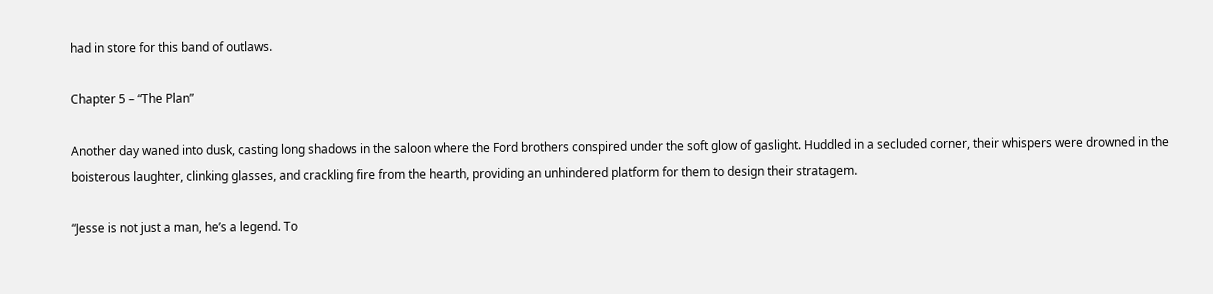had in store for this band of outlaws.

Chapter 5 – “The Plan”

Another day waned into dusk, casting long shadows in the saloon where the Ford brothers conspired under the soft glow of gaslight. Huddled in a secluded corner, their whispers were drowned in the boisterous laughter, clinking glasses, and crackling fire from the hearth, providing an unhindered platform for them to design their stratagem.

“Jesse is not just a man, he’s a legend. To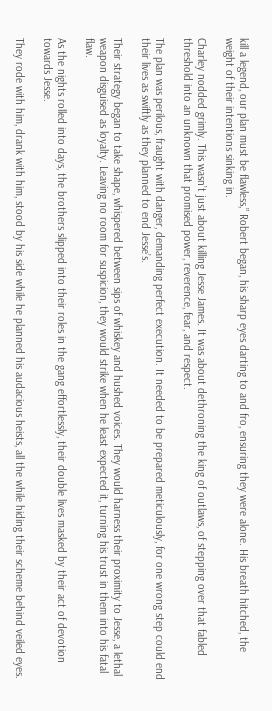kill a legend, our plan must be flawless,” Robert began, his sharp eyes darting to and fro, ensuring they were alone. His breath hitched, the weight of their intentions sinking in.

Charley nodded grimly. This wasn’t just about killing Jesse James. It was about dethroning the king of outlaws, of stepping over that fabled threshold into an unknown that promised power, reverence, fear, and respect.

The plan was perilous, fraught with danger, demanding perfect execution. It needed to be prepared meticulously, for one wrong step could end their lives as swiftly as they planned to end Jesse’s.

Their strategy began to take shape, whispered between sips of whiskey and hushed voices. They would harness their proximity to Jesse, a lethal weapon disguised as loyalty. Leaving no room for suspicion, they would strike when he least expected it, turning his trust in them into his fatal flaw.

As the nights rolled into days, the brothers slipped into their roles in the gang effortlessly, their double lives masked by their act of devotion towards Jesse.

They rode with him, drank with him, stood by his side while he planned his audacious heists, all the while hiding their scheme behind veiled eyes.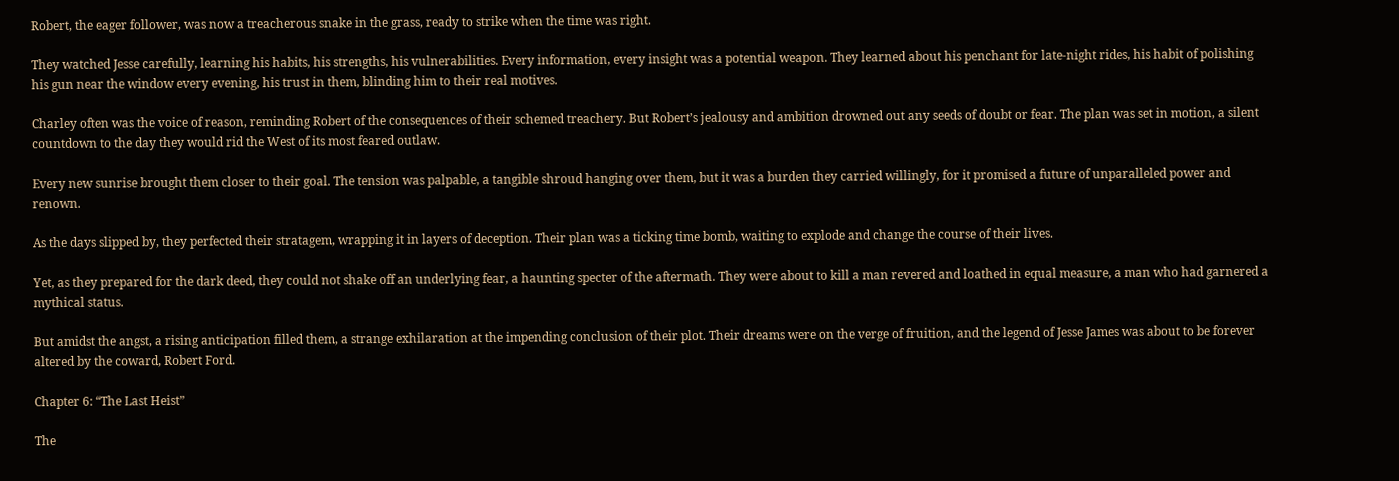Robert, the eager follower, was now a treacherous snake in the grass, ready to strike when the time was right.

They watched Jesse carefully, learning his habits, his strengths, his vulnerabilities. Every information, every insight was a potential weapon. They learned about his penchant for late-night rides, his habit of polishing his gun near the window every evening, his trust in them, blinding him to their real motives.

Charley often was the voice of reason, reminding Robert of the consequences of their schemed treachery. But Robert’s jealousy and ambition drowned out any seeds of doubt or fear. The plan was set in motion, a silent countdown to the day they would rid the West of its most feared outlaw.

Every new sunrise brought them closer to their goal. The tension was palpable, a tangible shroud hanging over them, but it was a burden they carried willingly, for it promised a future of unparalleled power and renown.

As the days slipped by, they perfected their stratagem, wrapping it in layers of deception. Their plan was a ticking time bomb, waiting to explode and change the course of their lives.

Yet, as they prepared for the dark deed, they could not shake off an underlying fear, a haunting specter of the aftermath. They were about to kill a man revered and loathed in equal measure, a man who had garnered a mythical status.

But amidst the angst, a rising anticipation filled them, a strange exhilaration at the impending conclusion of their plot. Their dreams were on the verge of fruition, and the legend of Jesse James was about to be forever altered by the coward, Robert Ford.

Chapter 6: “The Last Heist”

The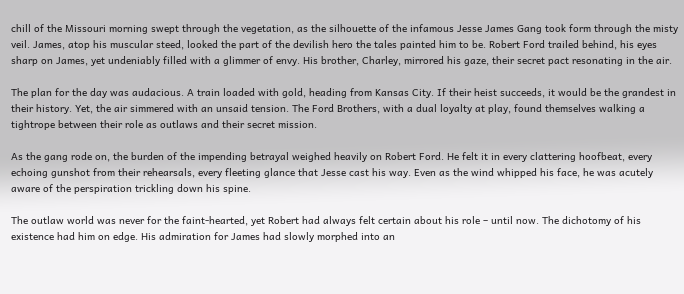chill of the Missouri morning swept through the vegetation, as the silhouette of the infamous Jesse James Gang took form through the misty veil. James, atop his muscular steed, looked the part of the devilish hero the tales painted him to be. Robert Ford trailed behind, his eyes sharp on James, yet undeniably filled with a glimmer of envy. His brother, Charley, mirrored his gaze, their secret pact resonating in the air.

The plan for the day was audacious. A train loaded with gold, heading from Kansas City. If their heist succeeds, it would be the grandest in their history. Yet, the air simmered with an unsaid tension. The Ford Brothers, with a dual loyalty at play, found themselves walking a tightrope between their role as outlaws and their secret mission.

As the gang rode on, the burden of the impending betrayal weighed heavily on Robert Ford. He felt it in every clattering hoofbeat, every echoing gunshot from their rehearsals, every fleeting glance that Jesse cast his way. Even as the wind whipped his face, he was acutely aware of the perspiration trickling down his spine.

The outlaw world was never for the faint-hearted, yet Robert had always felt certain about his role – until now. The dichotomy of his existence had him on edge. His admiration for James had slowly morphed into an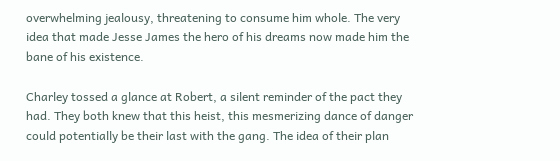overwhelming jealousy, threatening to consume him whole. The very idea that made Jesse James the hero of his dreams now made him the bane of his existence.

Charley tossed a glance at Robert, a silent reminder of the pact they had. They both knew that this heist, this mesmerizing dance of danger could potentially be their last with the gang. The idea of their plan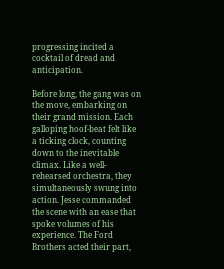progressing incited a cocktail of dread and anticipation.

Before long, the gang was on the move, embarking on their grand mission. Each galloping hoof-beat felt like a ticking clock, counting down to the inevitable climax. Like a well-rehearsed orchestra, they simultaneously swung into action. Jesse commanded the scene with an ease that spoke volumes of his experience. The Ford Brothers acted their part,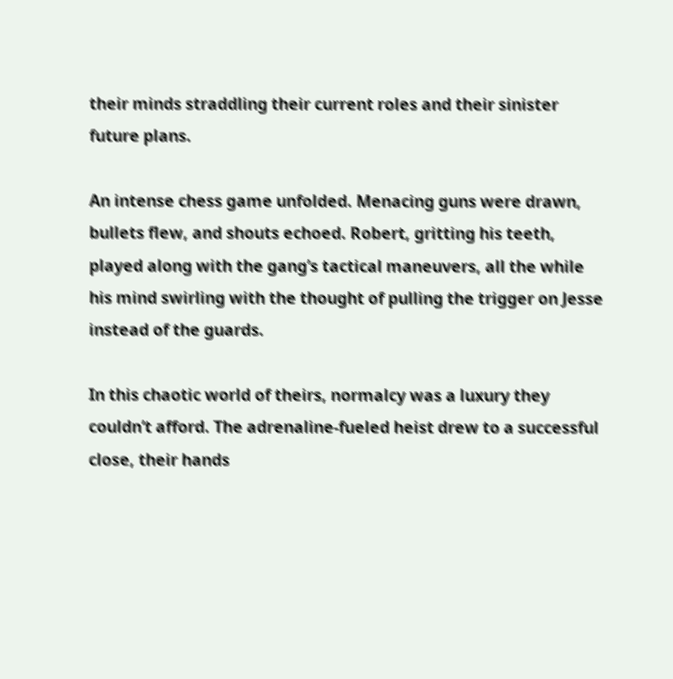their minds straddling their current roles and their sinister future plans.

An intense chess game unfolded. Menacing guns were drawn, bullets flew, and shouts echoed. Robert, gritting his teeth, played along with the gang’s tactical maneuvers, all the while his mind swirling with the thought of pulling the trigger on Jesse instead of the guards.

In this chaotic world of theirs, normalcy was a luxury they couldn’t afford. The adrenaline-fueled heist drew to a successful close, their hands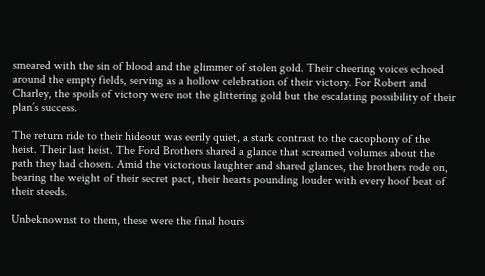smeared with the sin of blood and the glimmer of stolen gold. Their cheering voices echoed around the empty fields, serving as a hollow celebration of their victory. For Robert and Charley, the spoils of victory were not the glittering gold but the escalating possibility of their plan’s success.

The return ride to their hideout was eerily quiet, a stark contrast to the cacophony of the heist. Their last heist. The Ford Brothers shared a glance that screamed volumes about the path they had chosen. Amid the victorious laughter and shared glances, the brothers rode on, bearing the weight of their secret pact, their hearts pounding louder with every hoof beat of their steeds.

Unbeknownst to them, these were the final hours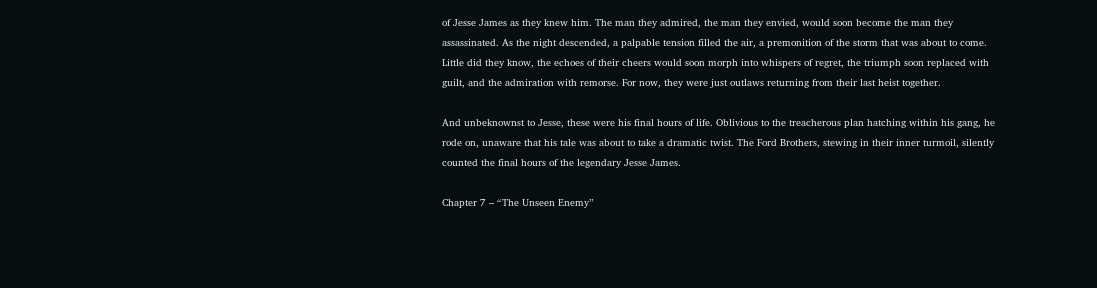of Jesse James as they knew him. The man they admired, the man they envied, would soon become the man they assassinated. As the night descended, a palpable tension filled the air, a premonition of the storm that was about to come. Little did they know, the echoes of their cheers would soon morph into whispers of regret, the triumph soon replaced with guilt, and the admiration with remorse. For now, they were just outlaws returning from their last heist together.

And unbeknownst to Jesse, these were his final hours of life. Oblivious to the treacherous plan hatching within his gang, he rode on, unaware that his tale was about to take a dramatic twist. The Ford Brothers, stewing in their inner turmoil, silently counted the final hours of the legendary Jesse James.

Chapter 7 – “The Unseen Enemy”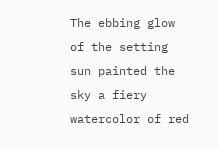The ebbing glow of the setting sun painted the sky a fiery watercolor of red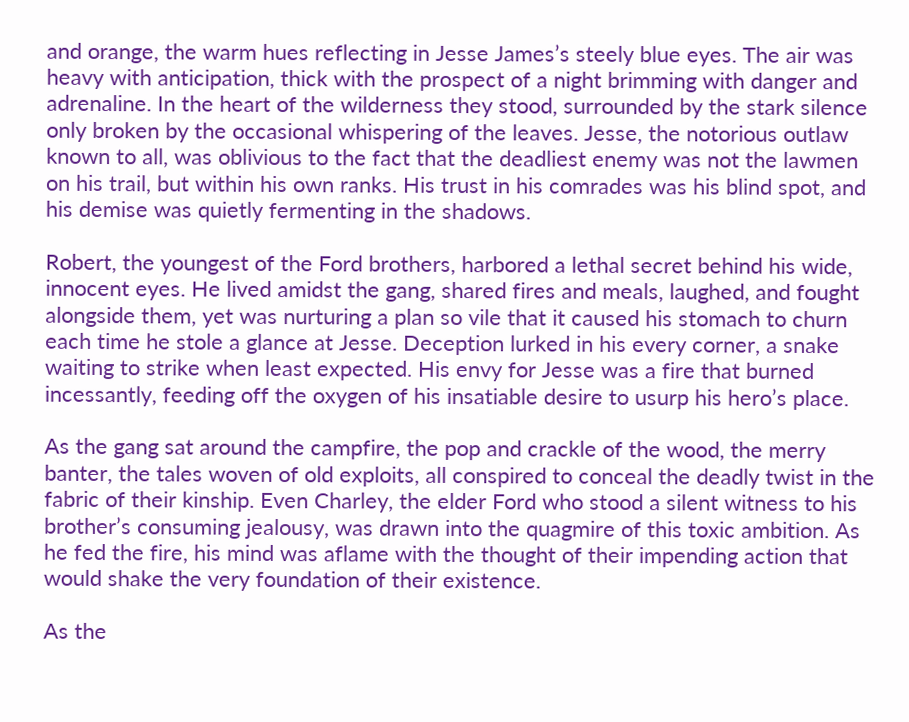and orange, the warm hues reflecting in Jesse James’s steely blue eyes. The air was heavy with anticipation, thick with the prospect of a night brimming with danger and adrenaline. In the heart of the wilderness they stood, surrounded by the stark silence only broken by the occasional whispering of the leaves. Jesse, the notorious outlaw known to all, was oblivious to the fact that the deadliest enemy was not the lawmen on his trail, but within his own ranks. His trust in his comrades was his blind spot, and his demise was quietly fermenting in the shadows.

Robert, the youngest of the Ford brothers, harbored a lethal secret behind his wide, innocent eyes. He lived amidst the gang, shared fires and meals, laughed, and fought alongside them, yet was nurturing a plan so vile that it caused his stomach to churn each time he stole a glance at Jesse. Deception lurked in his every corner, a snake waiting to strike when least expected. His envy for Jesse was a fire that burned incessantly, feeding off the oxygen of his insatiable desire to usurp his hero’s place.

As the gang sat around the campfire, the pop and crackle of the wood, the merry banter, the tales woven of old exploits, all conspired to conceal the deadly twist in the fabric of their kinship. Even Charley, the elder Ford who stood a silent witness to his brother’s consuming jealousy, was drawn into the quagmire of this toxic ambition. As he fed the fire, his mind was aflame with the thought of their impending action that would shake the very foundation of their existence.

As the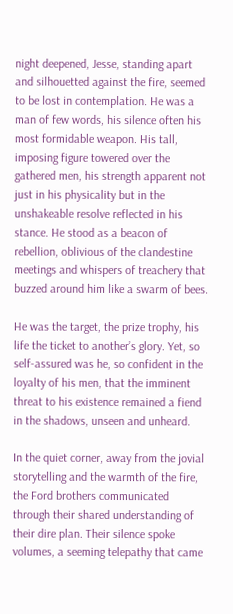night deepened, Jesse, standing apart and silhouetted against the fire, seemed to be lost in contemplation. He was a man of few words, his silence often his most formidable weapon. His tall, imposing figure towered over the gathered men, his strength apparent not just in his physicality but in the unshakeable resolve reflected in his stance. He stood as a beacon of rebellion, oblivious of the clandestine meetings and whispers of treachery that buzzed around him like a swarm of bees.

He was the target, the prize trophy, his life the ticket to another’s glory. Yet, so self-assured was he, so confident in the loyalty of his men, that the imminent threat to his existence remained a fiend in the shadows, unseen and unheard.

In the quiet corner, away from the jovial storytelling and the warmth of the fire, the Ford brothers communicated through their shared understanding of their dire plan. Their silence spoke volumes, a seeming telepathy that came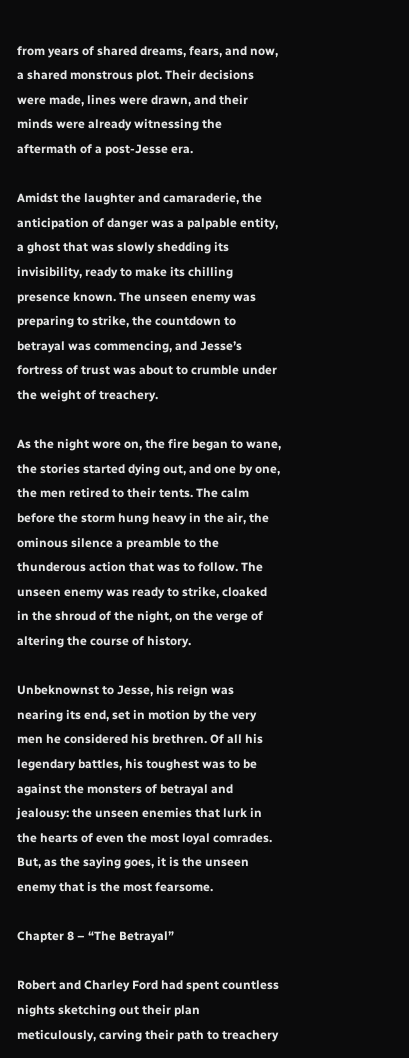from years of shared dreams, fears, and now, a shared monstrous plot. Their decisions were made, lines were drawn, and their minds were already witnessing the aftermath of a post-Jesse era.

Amidst the laughter and camaraderie, the anticipation of danger was a palpable entity, a ghost that was slowly shedding its invisibility, ready to make its chilling presence known. The unseen enemy was preparing to strike, the countdown to betrayal was commencing, and Jesse’s fortress of trust was about to crumble under the weight of treachery.

As the night wore on, the fire began to wane, the stories started dying out, and one by one, the men retired to their tents. The calm before the storm hung heavy in the air, the ominous silence a preamble to the thunderous action that was to follow. The unseen enemy was ready to strike, cloaked in the shroud of the night, on the verge of altering the course of history.

Unbeknownst to Jesse, his reign was nearing its end, set in motion by the very men he considered his brethren. Of all his legendary battles, his toughest was to be against the monsters of betrayal and jealousy: the unseen enemies that lurk in the hearts of even the most loyal comrades. But, as the saying goes, it is the unseen enemy that is the most fearsome.

Chapter 8 – “The Betrayal”

Robert and Charley Ford had spent countless nights sketching out their plan meticulously, carving their path to treachery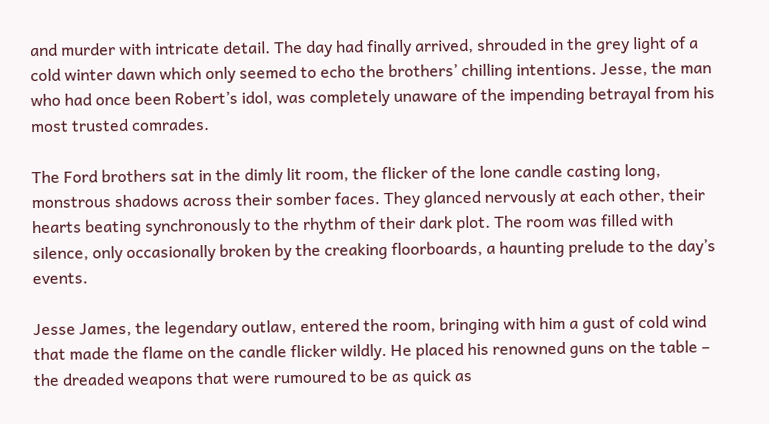and murder with intricate detail. The day had finally arrived, shrouded in the grey light of a cold winter dawn which only seemed to echo the brothers’ chilling intentions. Jesse, the man who had once been Robert’s idol, was completely unaware of the impending betrayal from his most trusted comrades.

The Ford brothers sat in the dimly lit room, the flicker of the lone candle casting long, monstrous shadows across their somber faces. They glanced nervously at each other, their hearts beating synchronously to the rhythm of their dark plot. The room was filled with silence, only occasionally broken by the creaking floorboards, a haunting prelude to the day’s events.

Jesse James, the legendary outlaw, entered the room, bringing with him a gust of cold wind that made the flame on the candle flicker wildly. He placed his renowned guns on the table – the dreaded weapons that were rumoured to be as quick as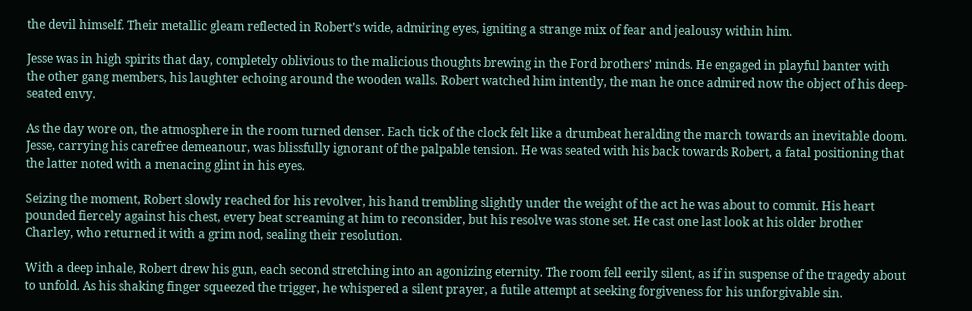the devil himself. Their metallic gleam reflected in Robert’s wide, admiring eyes, igniting a strange mix of fear and jealousy within him.

Jesse was in high spirits that day, completely oblivious to the malicious thoughts brewing in the Ford brothers’ minds. He engaged in playful banter with the other gang members, his laughter echoing around the wooden walls. Robert watched him intently, the man he once admired now the object of his deep-seated envy.

As the day wore on, the atmosphere in the room turned denser. Each tick of the clock felt like a drumbeat heralding the march towards an inevitable doom. Jesse, carrying his carefree demeanour, was blissfully ignorant of the palpable tension. He was seated with his back towards Robert, a fatal positioning that the latter noted with a menacing glint in his eyes.

Seizing the moment, Robert slowly reached for his revolver, his hand trembling slightly under the weight of the act he was about to commit. His heart pounded fiercely against his chest, every beat screaming at him to reconsider, but his resolve was stone set. He cast one last look at his older brother Charley, who returned it with a grim nod, sealing their resolution.

With a deep inhale, Robert drew his gun, each second stretching into an agonizing eternity. The room fell eerily silent, as if in suspense of the tragedy about to unfold. As his shaking finger squeezed the trigger, he whispered a silent prayer, a futile attempt at seeking forgiveness for his unforgivable sin.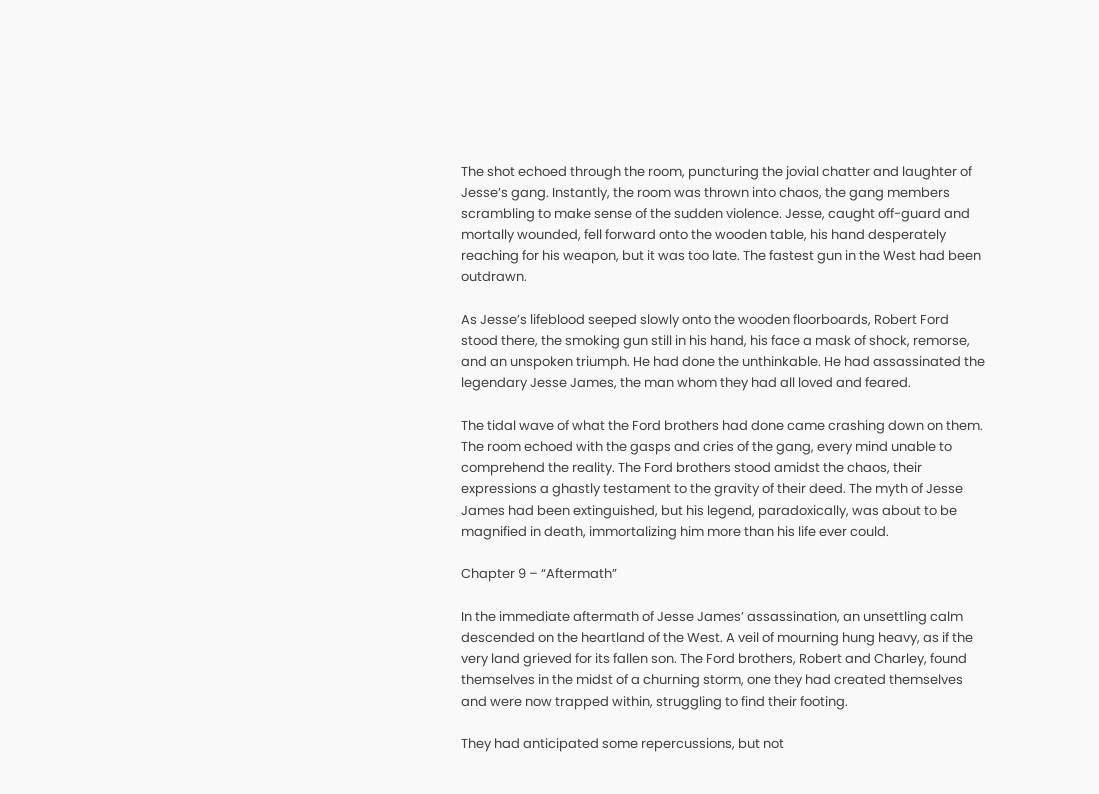The shot echoed through the room, puncturing the jovial chatter and laughter of Jesse’s gang. Instantly, the room was thrown into chaos, the gang members scrambling to make sense of the sudden violence. Jesse, caught off-guard and mortally wounded, fell forward onto the wooden table, his hand desperately reaching for his weapon, but it was too late. The fastest gun in the West had been outdrawn.

As Jesse’s lifeblood seeped slowly onto the wooden floorboards, Robert Ford stood there, the smoking gun still in his hand, his face a mask of shock, remorse, and an unspoken triumph. He had done the unthinkable. He had assassinated the legendary Jesse James, the man whom they had all loved and feared.

The tidal wave of what the Ford brothers had done came crashing down on them. The room echoed with the gasps and cries of the gang, every mind unable to comprehend the reality. The Ford brothers stood amidst the chaos, their expressions a ghastly testament to the gravity of their deed. The myth of Jesse James had been extinguished, but his legend, paradoxically, was about to be magnified in death, immortalizing him more than his life ever could.

Chapter 9 – “Aftermath”

In the immediate aftermath of Jesse James’ assassination, an unsettling calm descended on the heartland of the West. A veil of mourning hung heavy, as if the very land grieved for its fallen son. The Ford brothers, Robert and Charley, found themselves in the midst of a churning storm, one they had created themselves and were now trapped within, struggling to find their footing.

They had anticipated some repercussions, but not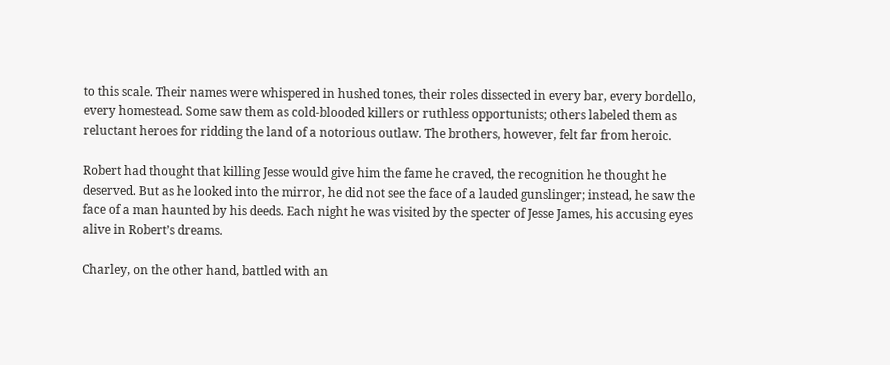to this scale. Their names were whispered in hushed tones, their roles dissected in every bar, every bordello, every homestead. Some saw them as cold-blooded killers or ruthless opportunists; others labeled them as reluctant heroes for ridding the land of a notorious outlaw. The brothers, however, felt far from heroic.

Robert had thought that killing Jesse would give him the fame he craved, the recognition he thought he deserved. But as he looked into the mirror, he did not see the face of a lauded gunslinger; instead, he saw the face of a man haunted by his deeds. Each night he was visited by the specter of Jesse James, his accusing eyes alive in Robert’s dreams.

Charley, on the other hand, battled with an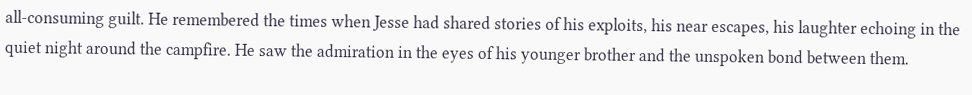all-consuming guilt. He remembered the times when Jesse had shared stories of his exploits, his near escapes, his laughter echoing in the quiet night around the campfire. He saw the admiration in the eyes of his younger brother and the unspoken bond between them.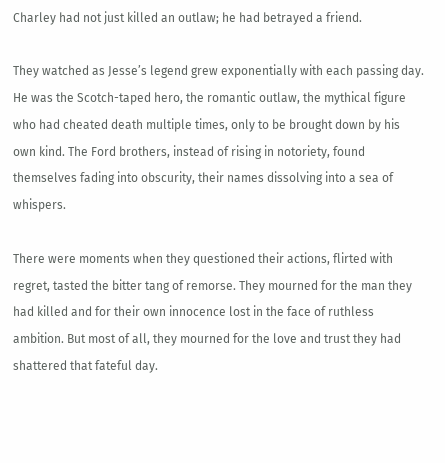Charley had not just killed an outlaw; he had betrayed a friend.

They watched as Jesse’s legend grew exponentially with each passing day. He was the Scotch-taped hero, the romantic outlaw, the mythical figure who had cheated death multiple times, only to be brought down by his own kind. The Ford brothers, instead of rising in notoriety, found themselves fading into obscurity, their names dissolving into a sea of whispers.

There were moments when they questioned their actions, flirted with regret, tasted the bitter tang of remorse. They mourned for the man they had killed and for their own innocence lost in the face of ruthless ambition. But most of all, they mourned for the love and trust they had shattered that fateful day.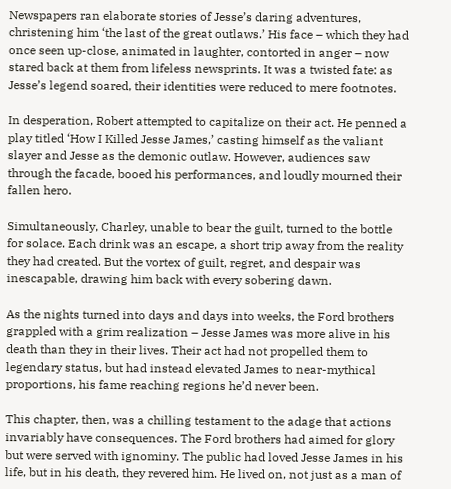Newspapers ran elaborate stories of Jesse’s daring adventures, christening him ‘the last of the great outlaws.’ His face – which they had once seen up-close, animated in laughter, contorted in anger – now stared back at them from lifeless newsprints. It was a twisted fate: as Jesse’s legend soared, their identities were reduced to mere footnotes.

In desperation, Robert attempted to capitalize on their act. He penned a play titled ‘How I Killed Jesse James,’ casting himself as the valiant slayer and Jesse as the demonic outlaw. However, audiences saw through the facade, booed his performances, and loudly mourned their fallen hero.

Simultaneously, Charley, unable to bear the guilt, turned to the bottle for solace. Each drink was an escape, a short trip away from the reality they had created. But the vortex of guilt, regret, and despair was inescapable, drawing him back with every sobering dawn.

As the nights turned into days and days into weeks, the Ford brothers grappled with a grim realization – Jesse James was more alive in his death than they in their lives. Their act had not propelled them to legendary status, but had instead elevated James to near-mythical proportions, his fame reaching regions he’d never been.

This chapter, then, was a chilling testament to the adage that actions invariably have consequences. The Ford brothers had aimed for glory but were served with ignominy. The public had loved Jesse James in his life, but in his death, they revered him. He lived on, not just as a man of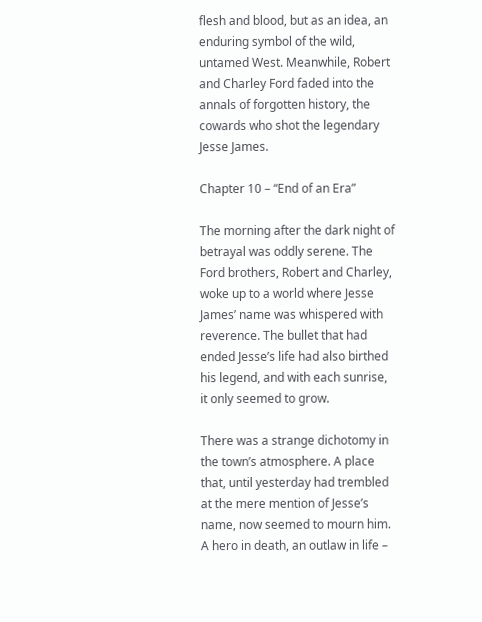flesh and blood, but as an idea, an enduring symbol of the wild, untamed West. Meanwhile, Robert and Charley Ford faded into the annals of forgotten history, the cowards who shot the legendary Jesse James.

Chapter 10 – “End of an Era”

The morning after the dark night of betrayal was oddly serene. The Ford brothers, Robert and Charley, woke up to a world where Jesse James’ name was whispered with reverence. The bullet that had ended Jesse’s life had also birthed his legend, and with each sunrise, it only seemed to grow.

There was a strange dichotomy in the town’s atmosphere. A place that, until yesterday had trembled at the mere mention of Jesse’s name, now seemed to mourn him. A hero in death, an outlaw in life –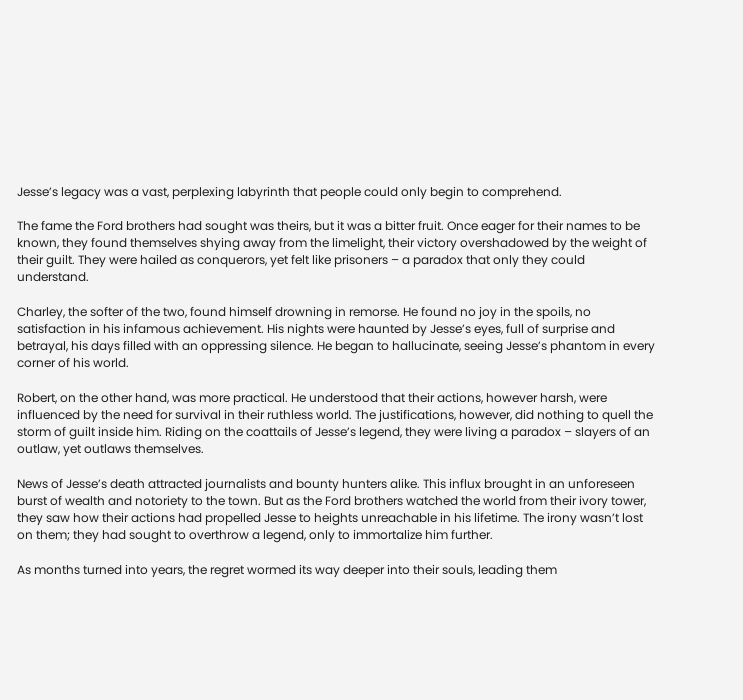Jesse’s legacy was a vast, perplexing labyrinth that people could only begin to comprehend.

The fame the Ford brothers had sought was theirs, but it was a bitter fruit. Once eager for their names to be known, they found themselves shying away from the limelight, their victory overshadowed by the weight of their guilt. They were hailed as conquerors, yet felt like prisoners – a paradox that only they could understand.

Charley, the softer of the two, found himself drowning in remorse. He found no joy in the spoils, no satisfaction in his infamous achievement. His nights were haunted by Jesse’s eyes, full of surprise and betrayal, his days filled with an oppressing silence. He began to hallucinate, seeing Jesse’s phantom in every corner of his world.

Robert, on the other hand, was more practical. He understood that their actions, however harsh, were influenced by the need for survival in their ruthless world. The justifications, however, did nothing to quell the storm of guilt inside him. Riding on the coattails of Jesse’s legend, they were living a paradox – slayers of an outlaw, yet outlaws themselves.

News of Jesse’s death attracted journalists and bounty hunters alike. This influx brought in an unforeseen burst of wealth and notoriety to the town. But as the Ford brothers watched the world from their ivory tower, they saw how their actions had propelled Jesse to heights unreachable in his lifetime. The irony wasn’t lost on them; they had sought to overthrow a legend, only to immortalize him further.

As months turned into years, the regret wormed its way deeper into their souls, leading them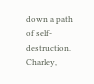down a path of self-destruction. Charley,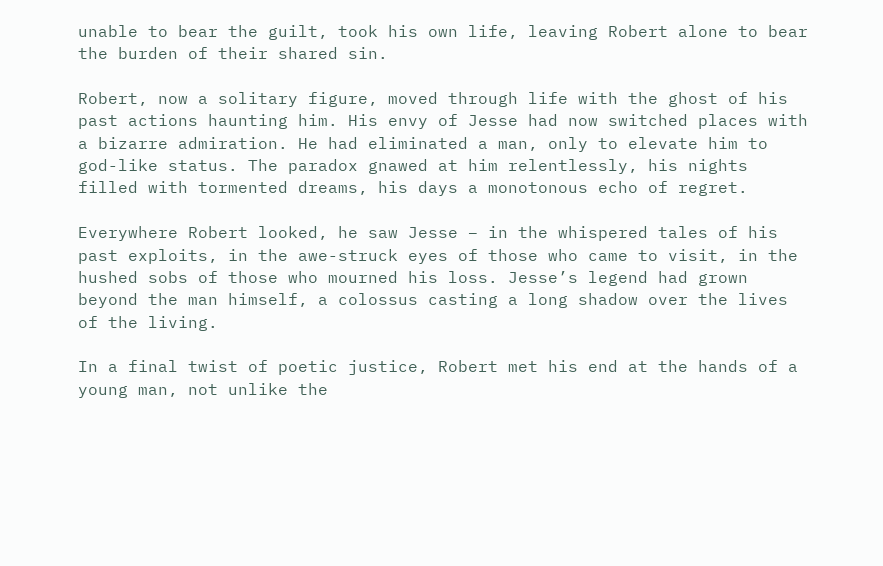unable to bear the guilt, took his own life, leaving Robert alone to bear the burden of their shared sin.

Robert, now a solitary figure, moved through life with the ghost of his past actions haunting him. His envy of Jesse had now switched places with a bizarre admiration. He had eliminated a man, only to elevate him to god-like status. The paradox gnawed at him relentlessly, his nights filled with tormented dreams, his days a monotonous echo of regret.

Everywhere Robert looked, he saw Jesse – in the whispered tales of his past exploits, in the awe-struck eyes of those who came to visit, in the hushed sobs of those who mourned his loss. Jesse’s legend had grown beyond the man himself, a colossus casting a long shadow over the lives of the living.

In a final twist of poetic justice, Robert met his end at the hands of a young man, not unlike the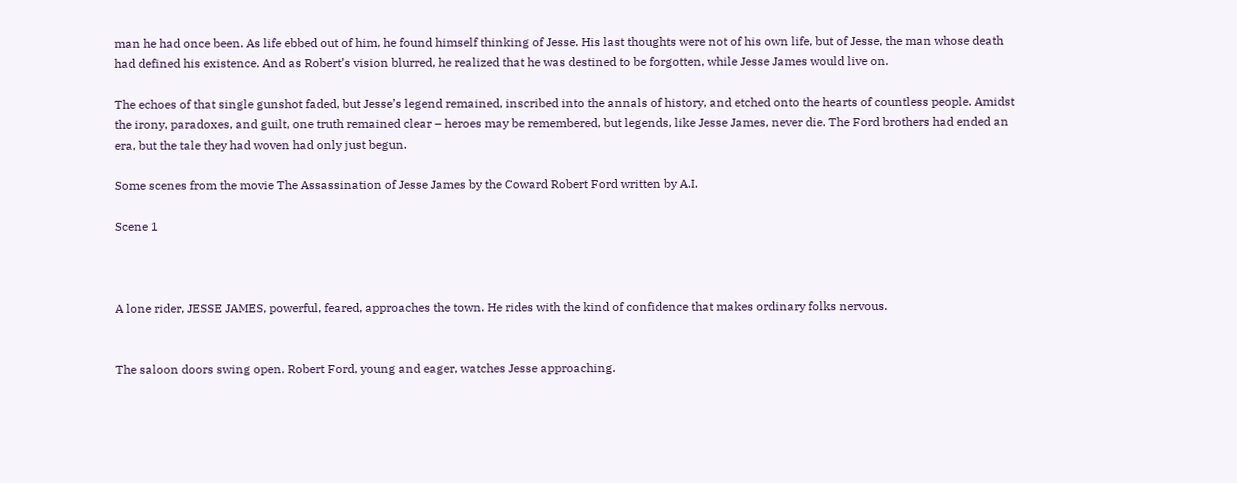man he had once been. As life ebbed out of him, he found himself thinking of Jesse. His last thoughts were not of his own life, but of Jesse, the man whose death had defined his existence. And as Robert’s vision blurred, he realized that he was destined to be forgotten, while Jesse James would live on.

The echoes of that single gunshot faded, but Jesse’s legend remained, inscribed into the annals of history, and etched onto the hearts of countless people. Amidst the irony, paradoxes, and guilt, one truth remained clear – heroes may be remembered, but legends, like Jesse James, never die. The Ford brothers had ended an era, but the tale they had woven had only just begun.

Some scenes from the movie The Assassination of Jesse James by the Coward Robert Ford written by A.I.

Scene 1



A lone rider, JESSE JAMES, powerful, feared, approaches the town. He rides with the kind of confidence that makes ordinary folks nervous.


The saloon doors swing open. Robert Ford, young and eager, watches Jesse approaching.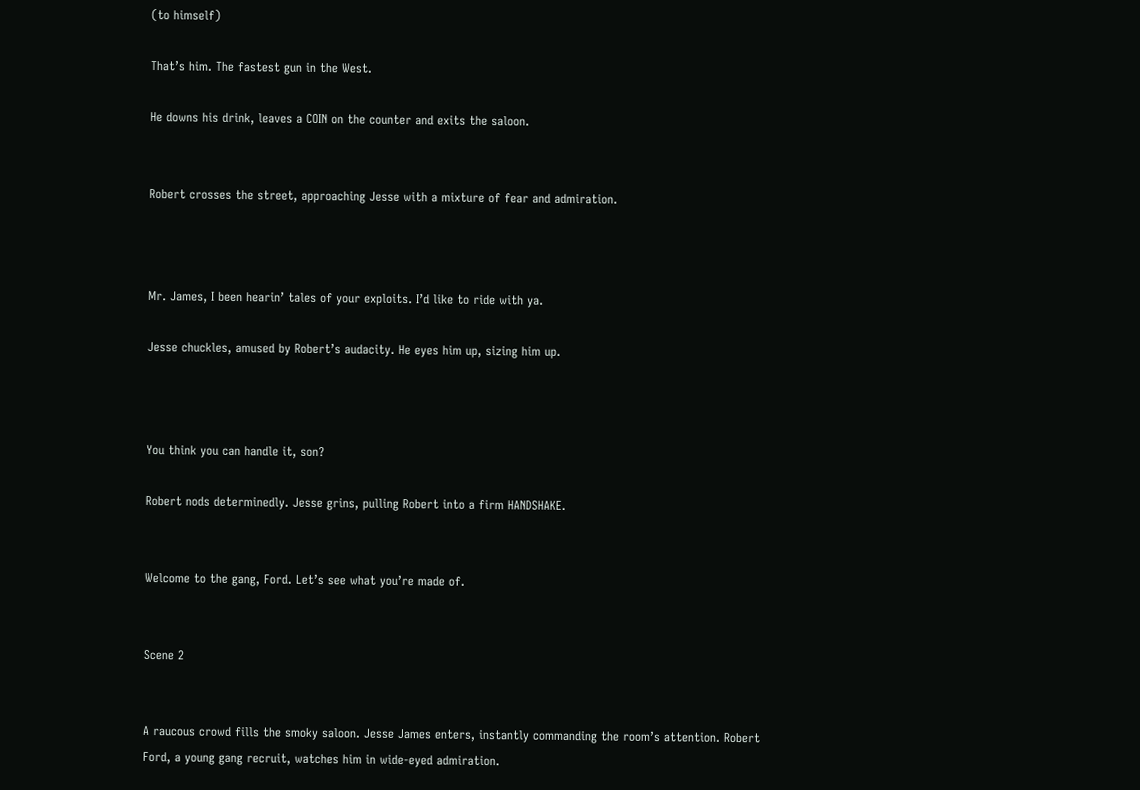(to himself)

That’s him. The fastest gun in the West.

He downs his drink, leaves a COIN on the counter and exits the saloon.


Robert crosses the street, approaching Jesse with a mixture of fear and admiration.



Mr. James, I been hearin’ tales of your exploits. I’d like to ride with ya.

Jesse chuckles, amused by Robert’s audacity. He eyes him up, sizing him up.



You think you can handle it, son?

Robert nods determinedly. Jesse grins, pulling Robert into a firm HANDSHAKE.


Welcome to the gang, Ford. Let’s see what you’re made of.


Scene 2


A raucous crowd fills the smoky saloon. Jesse James enters, instantly commanding the room’s attention. Robert Ford, a young gang recruit, watches him in wide-eyed admiration.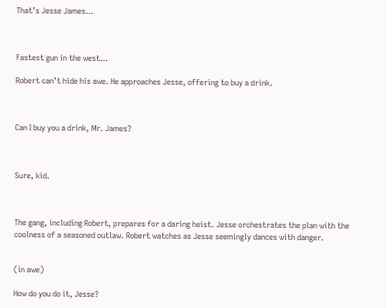That’s Jesse James…



Fastest gun in the west…

Robert can’t hide his awe. He approaches Jesse, offering to buy a drink.



Can I buy you a drink, Mr. James?



Sure, kid.



The gang, including Robert, prepares for a daring heist. Jesse orchestrates the plan with the coolness of a seasoned outlaw. Robert watches as Jesse seemingly dances with danger.


(in awe)

How do you do it, Jesse?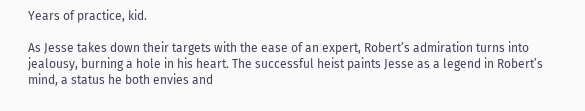Years of practice, kid.

As Jesse takes down their targets with the ease of an expert, Robert’s admiration turns into jealousy, burning a hole in his heart. The successful heist paints Jesse as a legend in Robert’s mind, a status he both envies and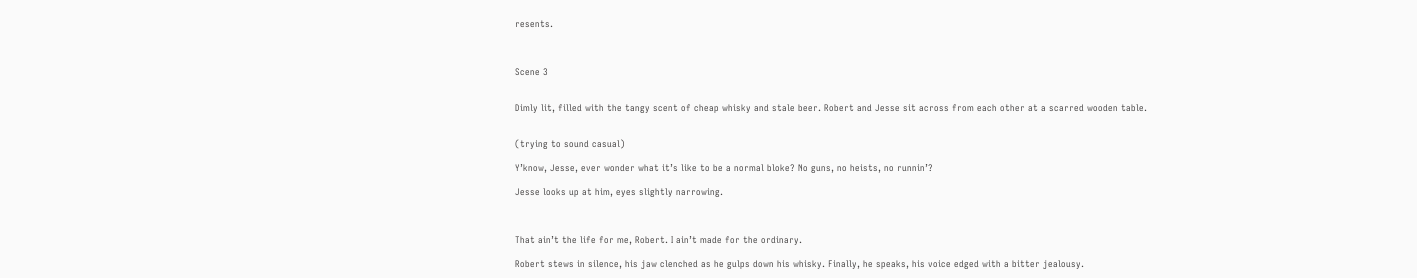resents.



Scene 3


Dimly lit, filled with the tangy scent of cheap whisky and stale beer. Robert and Jesse sit across from each other at a scarred wooden table.


(trying to sound casual)

Y’know, Jesse, ever wonder what it’s like to be a normal bloke? No guns, no heists, no runnin’?

Jesse looks up at him, eyes slightly narrowing.



That ain’t the life for me, Robert. I ain’t made for the ordinary.

Robert stews in silence, his jaw clenched as he gulps down his whisky. Finally, he speaks, his voice edged with a bitter jealousy.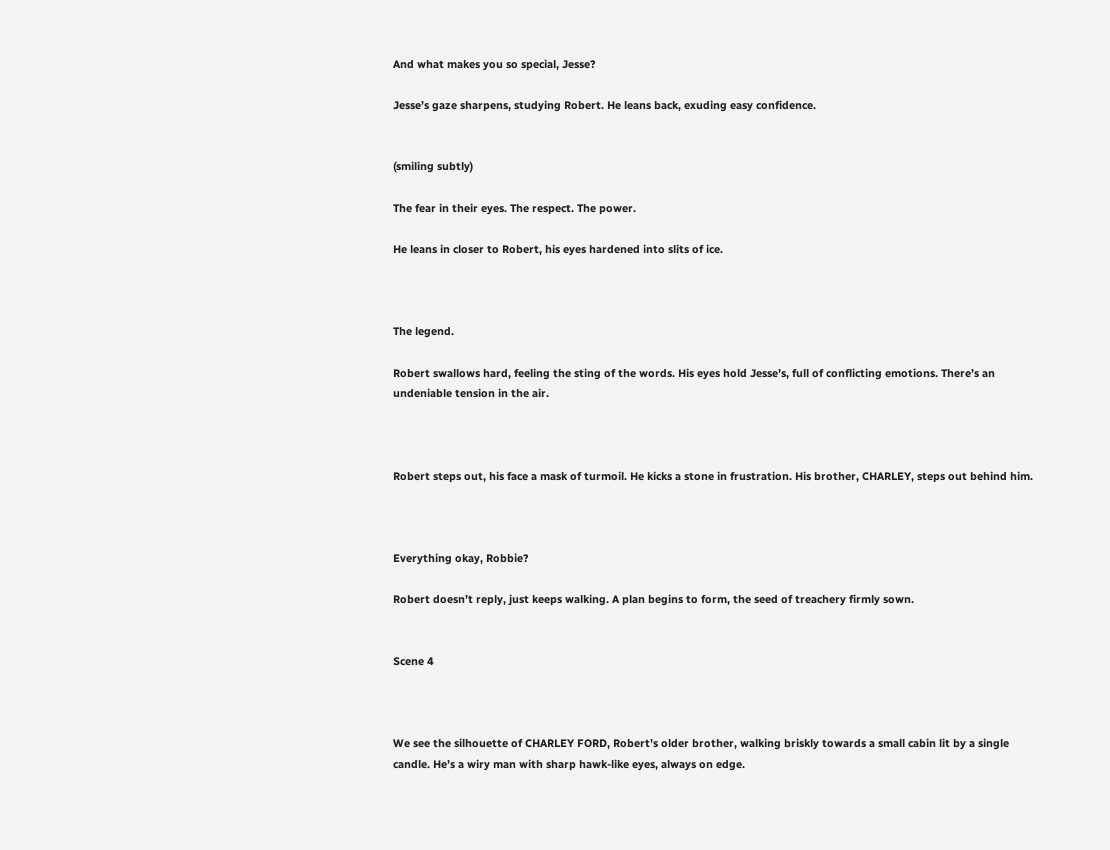And what makes you so special, Jesse?

Jesse’s gaze sharpens, studying Robert. He leans back, exuding easy confidence.


(smiling subtly)

The fear in their eyes. The respect. The power.

He leans in closer to Robert, his eyes hardened into slits of ice.



The legend.

Robert swallows hard, feeling the sting of the words. His eyes hold Jesse’s, full of conflicting emotions. There’s an undeniable tension in the air.



Robert steps out, his face a mask of turmoil. He kicks a stone in frustration. His brother, CHARLEY, steps out behind him.



Everything okay, Robbie?

Robert doesn’t reply, just keeps walking. A plan begins to form, the seed of treachery firmly sown.


Scene 4



We see the silhouette of CHARLEY FORD, Robert’s older brother, walking briskly towards a small cabin lit by a single candle. He’s a wiry man with sharp hawk-like eyes, always on edge.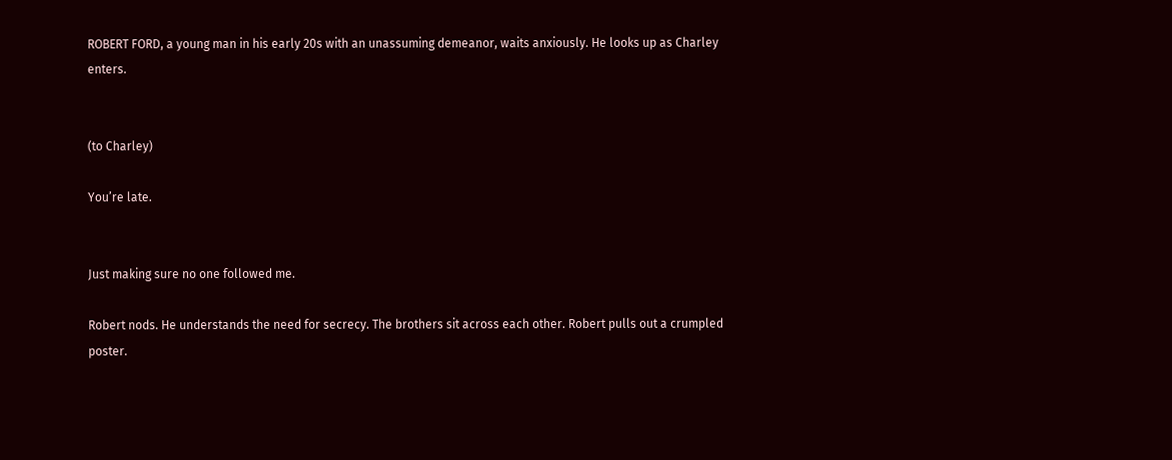ROBERT FORD, a young man in his early 20s with an unassuming demeanor, waits anxiously. He looks up as Charley enters.


(to Charley)

You’re late.


Just making sure no one followed me.

Robert nods. He understands the need for secrecy. The brothers sit across each other. Robert pulls out a crumpled poster.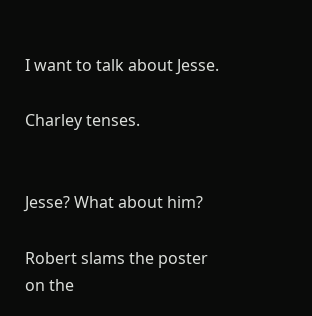I want to talk about Jesse.

Charley tenses.


Jesse? What about him?

Robert slams the poster on the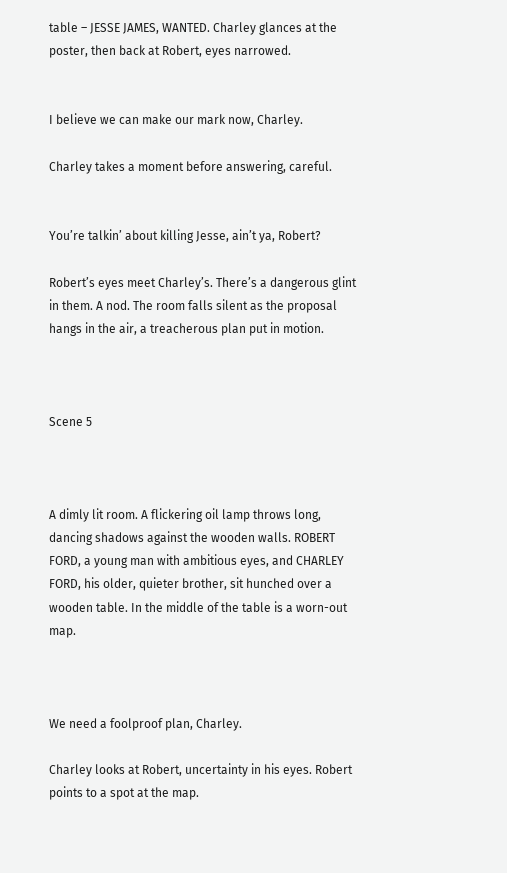table – JESSE JAMES, WANTED. Charley glances at the poster, then back at Robert, eyes narrowed.


I believe we can make our mark now, Charley.

Charley takes a moment before answering, careful.


You’re talkin’ about killing Jesse, ain’t ya, Robert?

Robert’s eyes meet Charley’s. There’s a dangerous glint in them. A nod. The room falls silent as the proposal hangs in the air, a treacherous plan put in motion.



Scene 5



A dimly lit room. A flickering oil lamp throws long, dancing shadows against the wooden walls. ROBERT FORD, a young man with ambitious eyes, and CHARLEY FORD, his older, quieter brother, sit hunched over a wooden table. In the middle of the table is a worn-out map.



We need a foolproof plan, Charley.

Charley looks at Robert, uncertainty in his eyes. Robert points to a spot at the map.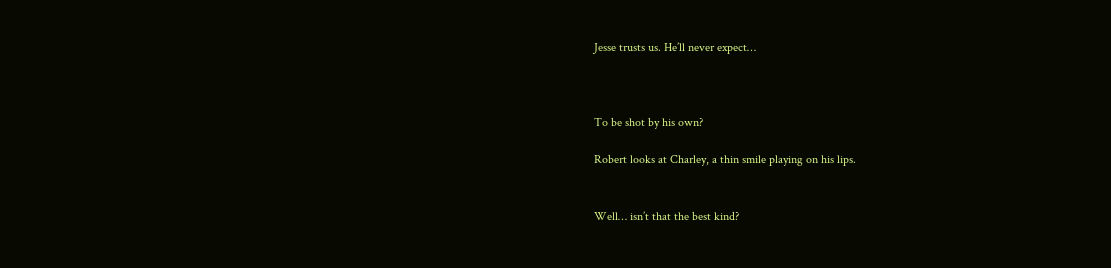Jesse trusts us. He’ll never expect…



To be shot by his own?

Robert looks at Charley, a thin smile playing on his lips.


Well… isn’t that the best kind?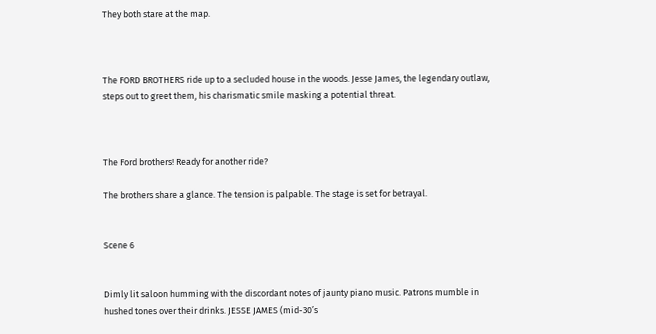They both stare at the map.



The FORD BROTHERS ride up to a secluded house in the woods. Jesse James, the legendary outlaw, steps out to greet them, his charismatic smile masking a potential threat.



The Ford brothers! Ready for another ride?

The brothers share a glance. The tension is palpable. The stage is set for betrayal.


Scene 6


Dimly lit saloon humming with the discordant notes of jaunty piano music. Patrons mumble in hushed tones over their drinks. JESSE JAMES (mid-30’s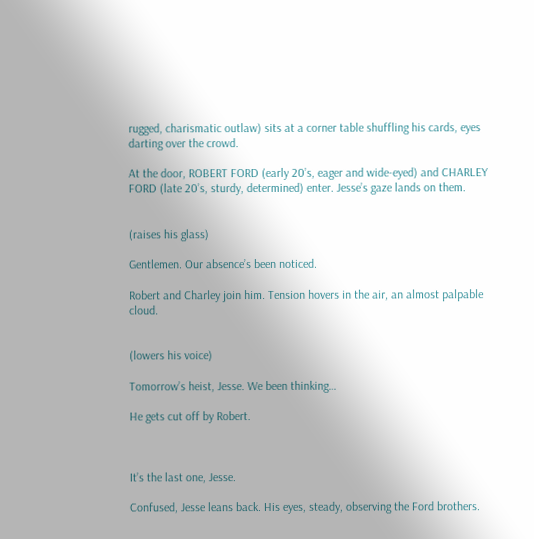rugged, charismatic outlaw) sits at a corner table shuffling his cards, eyes darting over the crowd.

At the door, ROBERT FORD (early 20’s, eager and wide-eyed) and CHARLEY FORD (late 20’s, sturdy, determined) enter. Jesse’s gaze lands on them.


(raises his glass)

Gentlemen. Our absence’s been noticed.

Robert and Charley join him. Tension hovers in the air, an almost palpable cloud.


(lowers his voice)

Tomorrow’s heist, Jesse. We been thinking…

He gets cut off by Robert.



It’s the last one, Jesse.

Confused, Jesse leans back. His eyes, steady, observing the Ford brothers.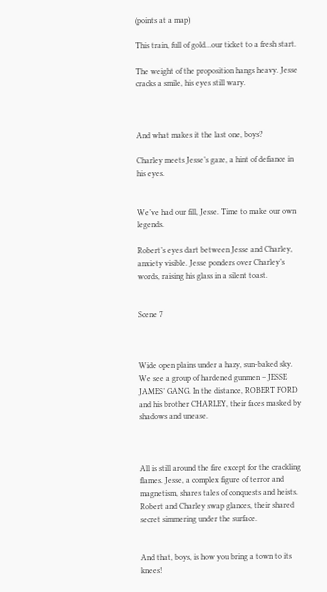(points at a map)

This train, full of gold…our ticket to a fresh start.

The weight of the proposition hangs heavy. Jesse cracks a smile, his eyes still wary.



And what makes it the last one, boys?

Charley meets Jesse’s gaze, a hint of defiance in his eyes.


We’ve had our fill, Jesse. Time to make our own legends.

Robert’s eyes dart between Jesse and Charley, anxiety visible. Jesse ponders over Charley’s words, raising his glass in a silent toast.


Scene 7



Wide open plains under a hazy, sun-baked sky. We see a group of hardened gunmen – JESSE JAMES’ GANG. In the distance, ROBERT FORD and his brother CHARLEY, their faces masked by shadows and unease.



All is still around the fire except for the crackling flames. Jesse, a complex figure of terror and magnetism, shares tales of conquests and heists. Robert and Charley swap glances, their shared secret simmering under the surface.


And that, boys, is how you bring a town to its knees!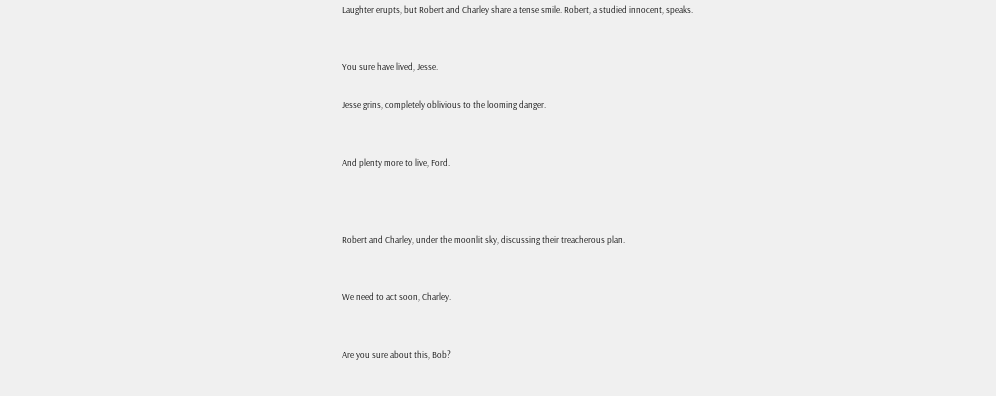Laughter erupts, but Robert and Charley share a tense smile. Robert, a studied innocent, speaks.


You sure have lived, Jesse.

Jesse grins, completely oblivious to the looming danger.


And plenty more to live, Ford.



Robert and Charley, under the moonlit sky, discussing their treacherous plan.


We need to act soon, Charley.


Are you sure about this, Bob?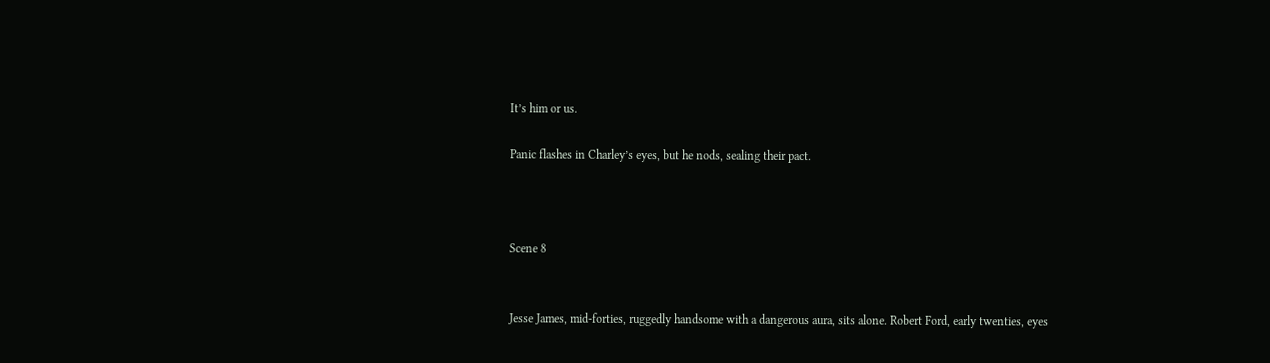It’s him or us.

Panic flashes in Charley’s eyes, but he nods, sealing their pact.



Scene 8


Jesse James, mid-forties, ruggedly handsome with a dangerous aura, sits alone. Robert Ford, early twenties, eyes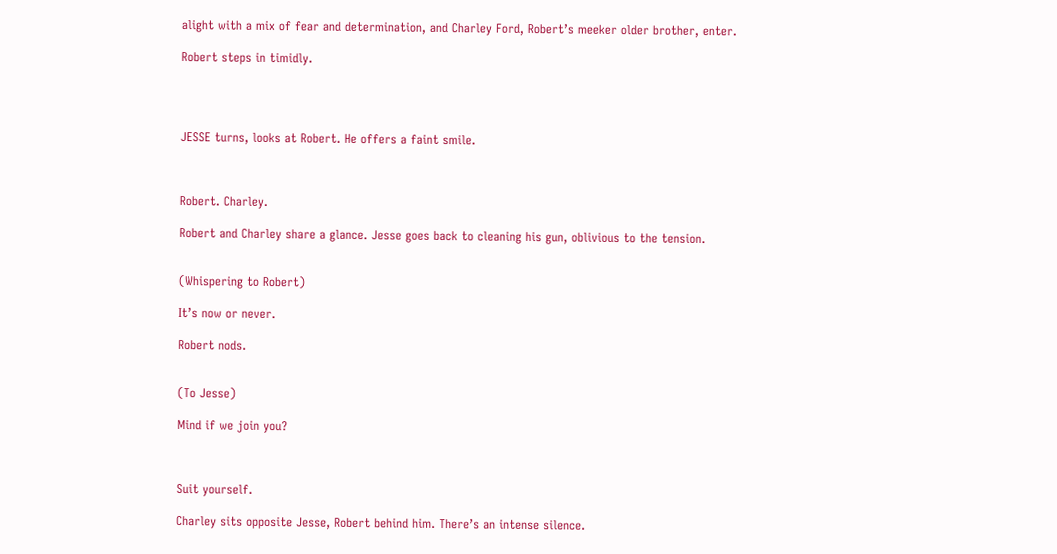alight with a mix of fear and determination, and Charley Ford, Robert’s meeker older brother, enter.

Robert steps in timidly.




JESSE turns, looks at Robert. He offers a faint smile.



Robert. Charley.

Robert and Charley share a glance. Jesse goes back to cleaning his gun, oblivious to the tension.


(Whispering to Robert)

It’s now or never.

Robert nods.


(To Jesse)

Mind if we join you?



Suit yourself.

Charley sits opposite Jesse, Robert behind him. There’s an intense silence.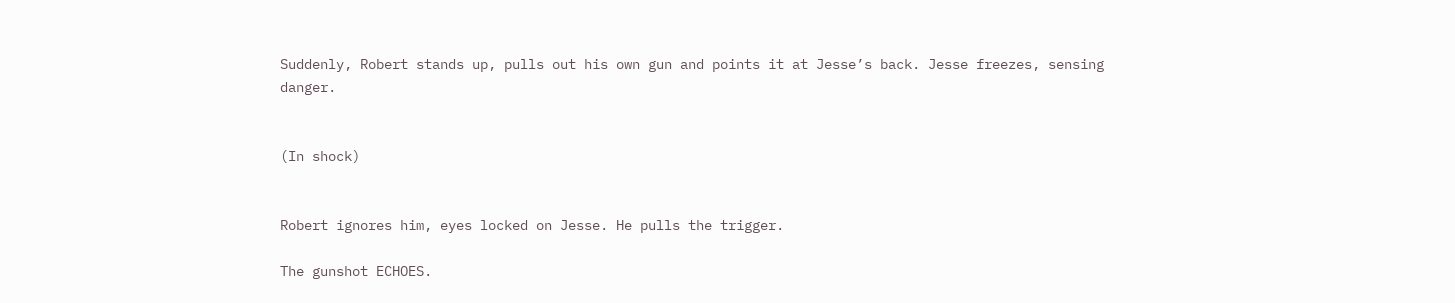Suddenly, Robert stands up, pulls out his own gun and points it at Jesse’s back. Jesse freezes, sensing danger.


(In shock)


Robert ignores him, eyes locked on Jesse. He pulls the trigger.

The gunshot ECHOES.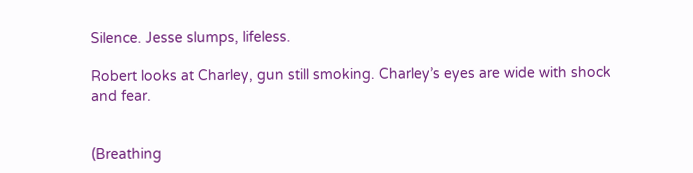Silence. Jesse slumps, lifeless.

Robert looks at Charley, gun still smoking. Charley’s eyes are wide with shock and fear.


(Breathing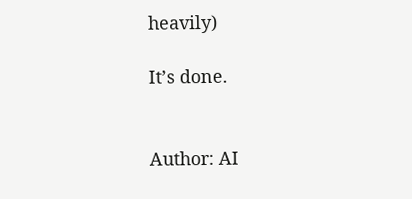heavily)

It’s done.


Author: AI